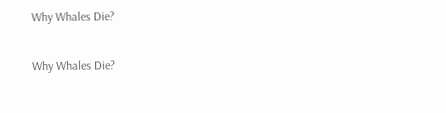Why Whales Die?

Why Whales Die?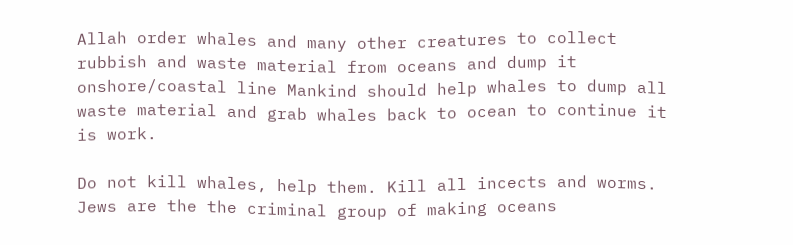Allah order whales and many other creatures to collect rubbish and waste material from oceans and dump it onshore/coastal line Mankind should help whales to dump all waste material and grab whales back to ocean to continue it is work.

Do not kill whales, help them. Kill all incects and worms. Jews are the the criminal group of making oceans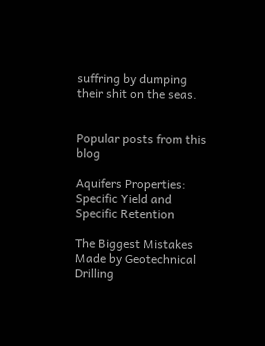suffring by dumping their shit on the seas.


Popular posts from this blog

Aquifers Properties: Specific Yield and Specific Retention

The Biggest Mistakes Made by Geotechnical Drilling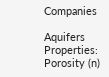Companies

Aquifers Properties: Porosity (n)